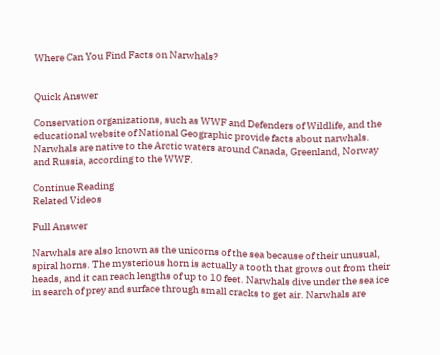Where Can You Find Facts on Narwhals?


Quick Answer

Conservation organizations, such as WWF and Defenders of Wildlife, and the educational website of National Geographic provide facts about narwhals. Narwhals are native to the Arctic waters around Canada, Greenland, Norway and Russia, according to the WWF.

Continue Reading
Related Videos

Full Answer

Narwhals are also known as the unicorns of the sea because of their unusual, spiral horns. The mysterious horn is actually a tooth that grows out from their heads, and it can reach lengths of up to 10 feet. Narwhals dive under the sea ice in search of prey and surface through small cracks to get air. Narwhals are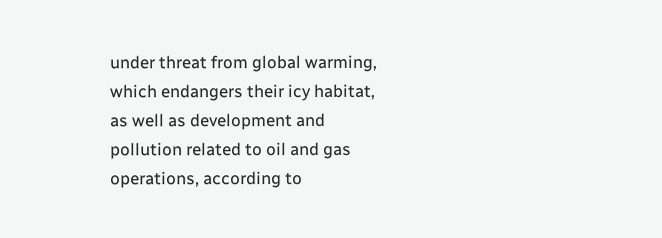under threat from global warming, which endangers their icy habitat, as well as development and pollution related to oil and gas operations, according to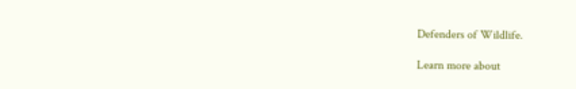Defenders of Wildlife.

Learn more about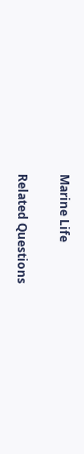Marine Life

Related Questions